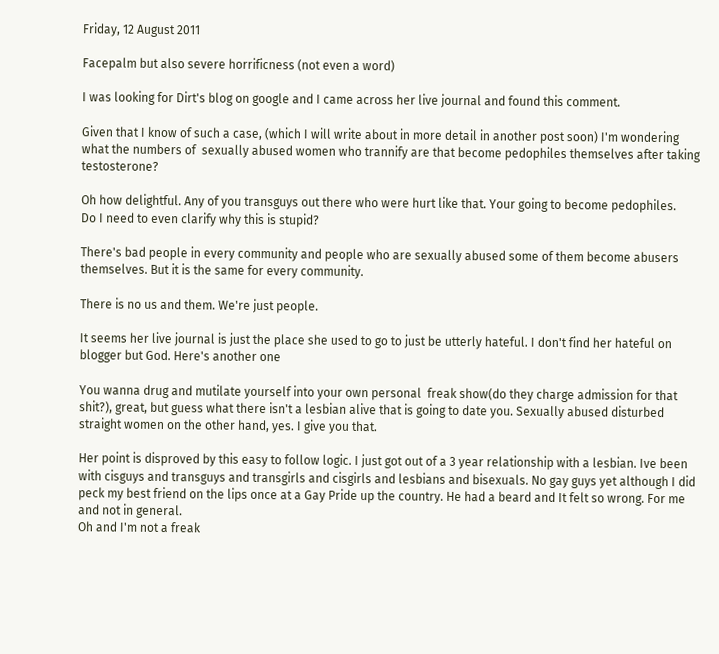Friday, 12 August 2011

Facepalm but also severe horrificness (not even a word)

I was looking for Dirt's blog on google and I came across her live journal and found this comment.

Given that I know of such a case, (which I will write about in more detail in another post soon) I'm wondering what the numbers of  sexually abused women who trannify are that become pedophiles themselves after taking testosterone?

Oh how delightful. Any of you transguys out there who were hurt like that. Your going to become pedophiles.
Do I need to even clarify why this is stupid?

There's bad people in every community and people who are sexually abused some of them become abusers themselves. But it is the same for every community.

There is no us and them. We're just people.

It seems her live journal is just the place she used to go to just be utterly hateful. I don't find her hateful on blogger but God. Here's another one

You wanna drug and mutilate yourself into your own personal  freak show(do they charge admission for that shit?), great, but guess what there isn't a lesbian alive that is going to date you. Sexually abused disturbed straight women on the other hand, yes. I give you that.

Her point is disproved by this easy to follow logic. I just got out of a 3 year relationship with a lesbian. Ive been with cisguys and transguys and transgirls and cisgirls and lesbians and bisexuals. No gay guys yet although I did peck my best friend on the lips once at a Gay Pride up the country. He had a beard and It felt so wrong. For me and not in general.
Oh and I'm not a freak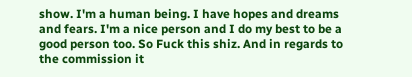show. I'm a human being. I have hopes and dreams and fears. I'm a nice person and I do my best to be a good person too. So Fuck this shiz. And in regards to the commission it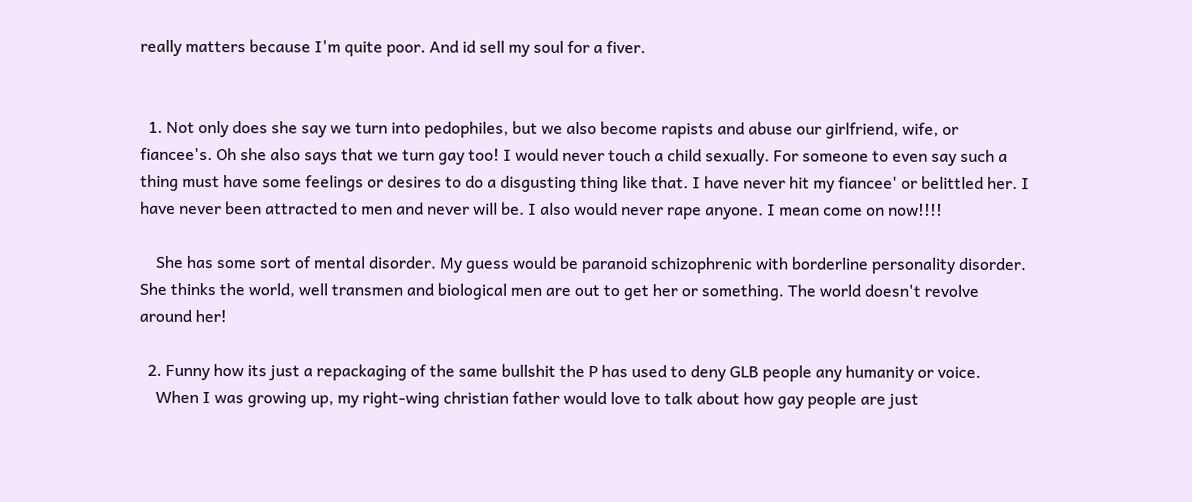really matters because I'm quite poor. And id sell my soul for a fiver.


  1. Not only does she say we turn into pedophiles, but we also become rapists and abuse our girlfriend, wife, or fiancee's. Oh she also says that we turn gay too! I would never touch a child sexually. For someone to even say such a thing must have some feelings or desires to do a disgusting thing like that. I have never hit my fiancee' or belittled her. I have never been attracted to men and never will be. I also would never rape anyone. I mean come on now!!!!

    She has some sort of mental disorder. My guess would be paranoid schizophrenic with borderline personality disorder. She thinks the world, well transmen and biological men are out to get her or something. The world doesn't revolve around her!

  2. Funny how its just a repackaging of the same bullshit the P has used to deny GLB people any humanity or voice.
    When I was growing up, my right-wing christian father would love to talk about how gay people are just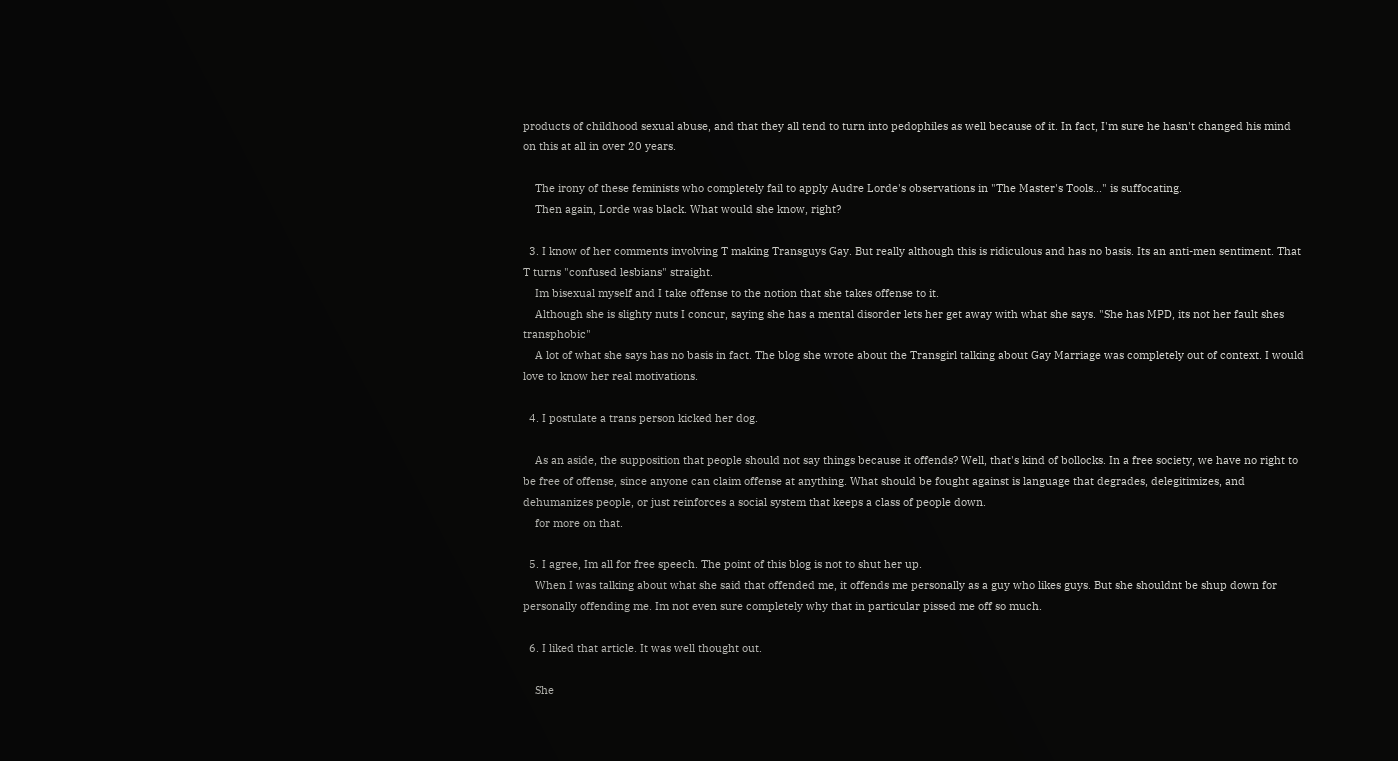products of childhood sexual abuse, and that they all tend to turn into pedophiles as well because of it. In fact, I'm sure he hasn't changed his mind on this at all in over 20 years.

    The irony of these feminists who completely fail to apply Audre Lorde's observations in "The Master's Tools..." is suffocating.
    Then again, Lorde was black. What would she know, right?

  3. I know of her comments involving T making Transguys Gay. But really although this is ridiculous and has no basis. Its an anti-men sentiment. That T turns "confused lesbians" straight.
    Im bisexual myself and I take offense to the notion that she takes offense to it.
    Although she is slighty nuts I concur, saying she has a mental disorder lets her get away with what she says. "She has MPD, its not her fault shes transphobic"
    A lot of what she says has no basis in fact. The blog she wrote about the Transgirl talking about Gay Marriage was completely out of context. I would love to know her real motivations.

  4. I postulate a trans person kicked her dog.

    As an aside, the supposition that people should not say things because it offends? Well, that's kind of bollocks. In a free society, we have no right to be free of offense, since anyone can claim offense at anything. What should be fought against is language that degrades, delegitimizes, and dehumanizes people, or just reinforces a social system that keeps a class of people down.
    for more on that.

  5. I agree, Im all for free speech. The point of this blog is not to shut her up.
    When I was talking about what she said that offended me, it offends me personally as a guy who likes guys. But she shouldnt be shup down for personally offending me. Im not even sure completely why that in particular pissed me off so much.

  6. I liked that article. It was well thought out.

    She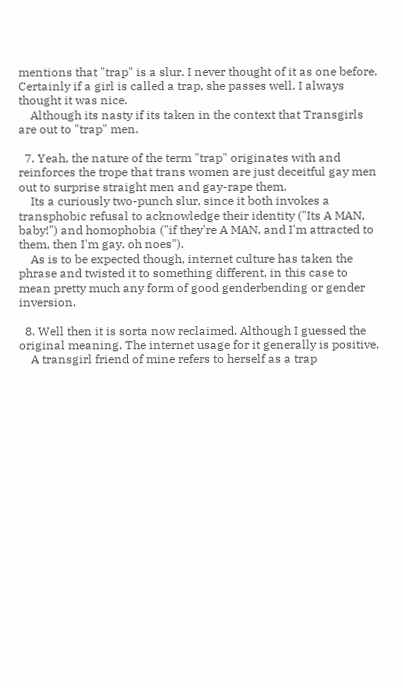mentions that "trap" is a slur. I never thought of it as one before. Certainly if a girl is called a trap, she passes well. I always thought it was nice.
    Although its nasty if its taken in the context that Transgirls are out to "trap" men.

  7. Yeah, the nature of the term "trap" originates with and reinforces the trope that trans women are just deceitful gay men out to surprise straight men and gay-rape them.
    Its a curiously two-punch slur, since it both invokes a transphobic refusal to acknowledge their identity ("Its A MAN, baby!") and homophobia ("if they're A MAN, and I'm attracted to them, then I'm gay. oh noes").
    As is to be expected though, internet culture has taken the phrase and twisted it to something different, in this case to mean pretty much any form of good genderbending or gender inversion.

  8. Well then it is sorta now reclaimed. Although I guessed the original meaning. The internet usage for it generally is positive.
    A transgirl friend of mine refers to herself as a trap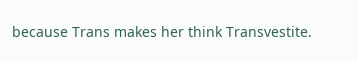because Trans makes her think Transvestite.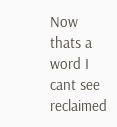Now thats a word I cant see reclaimed